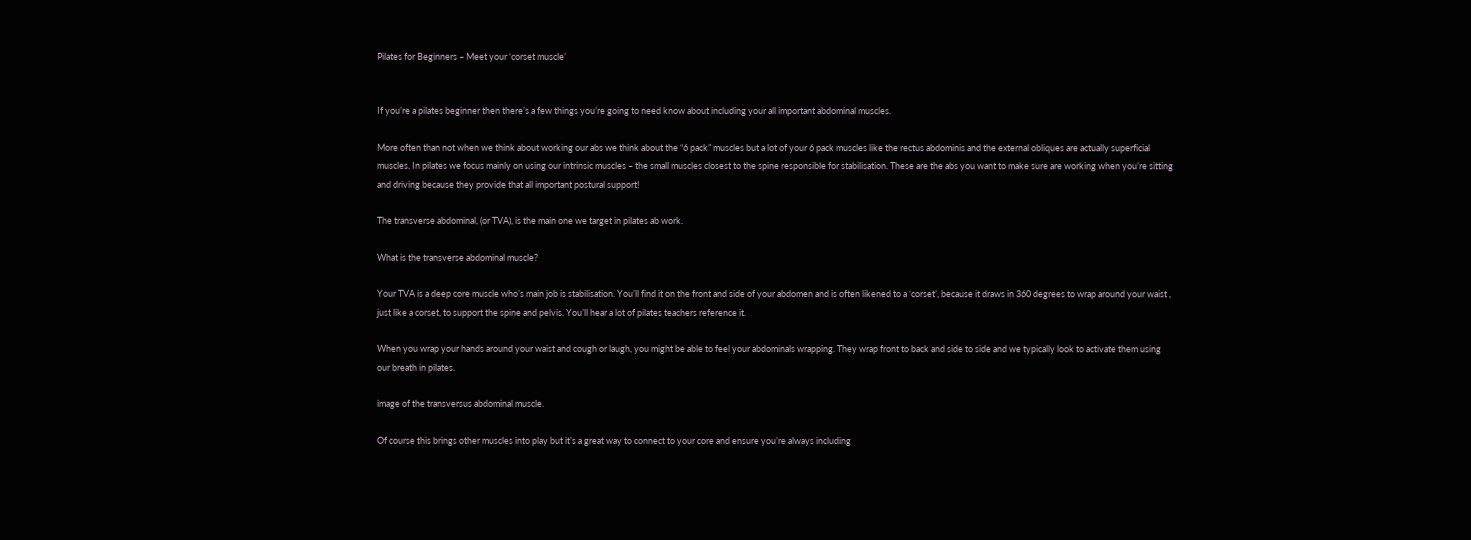Pilates for Beginners – Meet your ‘corset muscle’


If you’re a pilates beginner then there’s a few things you’re going to need know about including your all important abdominal muscles.

More often than not when we think about working our abs we think about the “6 pack” muscles but a lot of your 6 pack muscles like the rectus abdominis and the external obliques are actually superficial muscles. In pilates we focus mainly on using our intrinsic muscles – the small muscles closest to the spine responsible for stabilisation. These are the abs you want to make sure are working when you’re sitting and driving because they provide that all important postural support!

The transverse abdominal, (or TVA), is the main one we target in pilates ab work.

What is the transverse abdominal muscle?

Your TVA is a deep core muscle who’s main job is stabilisation. You’ll find it on the front and side of your abdomen and is often likened to a ‘corset’, because it draws in 360 degrees to wrap around your waist , just like a corset, to support the spine and pelvis. You’ll hear a lot of pilates teachers reference it.

When you wrap your hands around your waist and cough or laugh, you might be able to feel your abdominals wrapping. They wrap front to back and side to side and we typically look to activate them using our breath in pilates.

image of the transversus abdominal muscle.

Of course this brings other muscles into play but it’s a great way to connect to your core and ensure you’re always including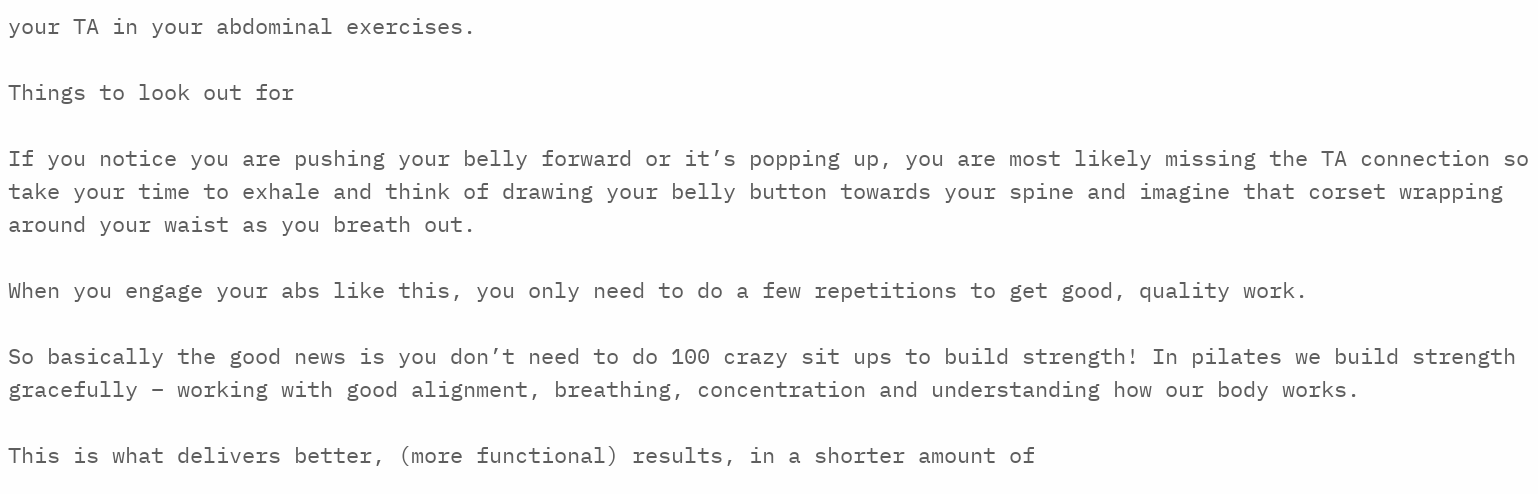your TA in your abdominal exercises.

Things to look out for

If you notice you are pushing your belly forward or it’s popping up, you are most likely missing the TA connection so take your time to exhale and think of drawing your belly button towards your spine and imagine that corset wrapping around your waist as you breath out.

When you engage your abs like this, you only need to do a few repetitions to get good, quality work.

So basically the good news is you don’t need to do 100 crazy sit ups to build strength! In pilates we build strength gracefully – working with good alignment, breathing, concentration and understanding how our body works.

This is what delivers better, (more functional) results, in a shorter amount of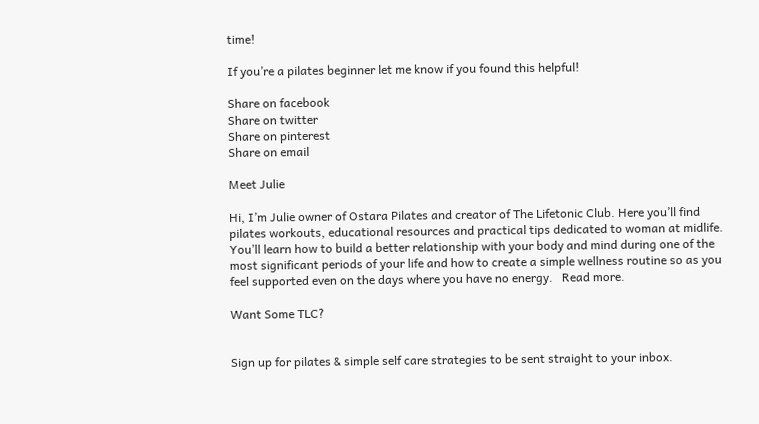time!

If you’re a pilates beginner let me know if you found this helpful!

Share on facebook
Share on twitter
Share on pinterest
Share on email

Meet Julie

Hi, I’m Julie owner of Ostara Pilates and creator of The Lifetonic Club. Here you’ll find pilates workouts, educational resources and practical tips dedicated to woman at midlife.  You’ll learn how to build a better relationship with your body and mind during one of the most significant periods of your life and how to create a simple wellness routine so as you feel supported even on the days where you have no energy.   Read more.

Want Some TLC?


Sign up for pilates & simple self care strategies to be sent straight to your inbox.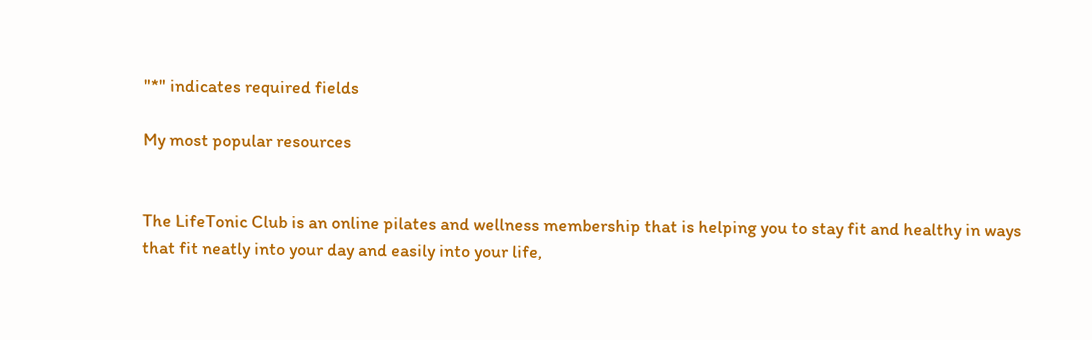"*" indicates required fields

My most popular resources


The LifeTonic Club is an online pilates and wellness membership that is helping you to stay fit and healthy in ways that fit neatly into your day and easily into your life,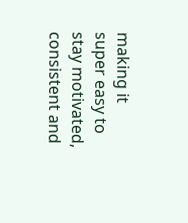making it super easy to stay motivated, consistent and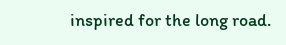inspired for the long road.